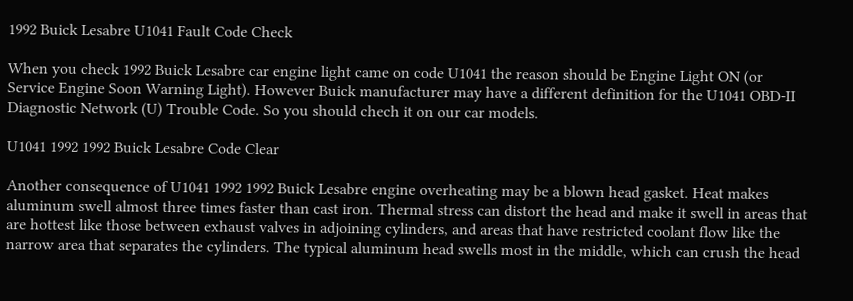1992 Buick Lesabre U1041 Fault Code Check

When you check 1992 Buick Lesabre car engine light came on code U1041 the reason should be Engine Light ON (or Service Engine Soon Warning Light). However Buick manufacturer may have a different definition for the U1041 OBD-II Diagnostic Network (U) Trouble Code. So you should chech it on our car models.

U1041 1992 1992 Buick Lesabre Code Clear

Another consequence of U1041 1992 1992 Buick Lesabre engine overheating may be a blown head gasket. Heat makes aluminum swell almost three times faster than cast iron. Thermal stress can distort the head and make it swell in areas that are hottest like those between exhaust valves in adjoining cylinders, and areas that have restricted coolant flow like the narrow area that separates the cylinders. The typical aluminum head swells most in the middle, which can crush the head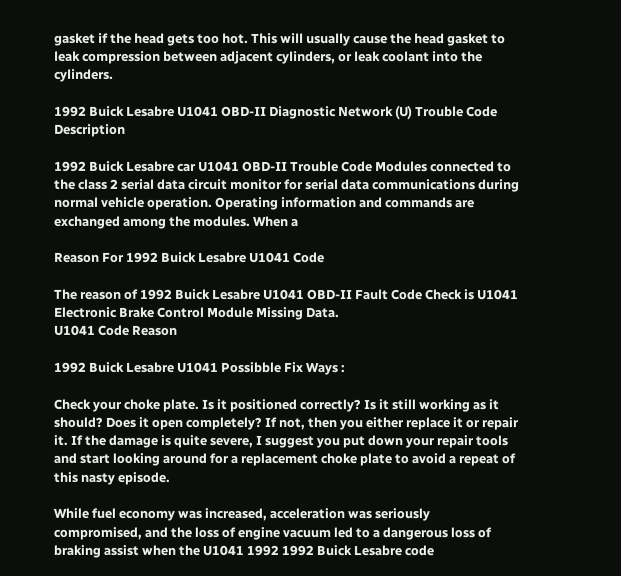gasket if the head gets too hot. This will usually cause the head gasket to leak compression between adjacent cylinders, or leak coolant into the cylinders.

1992 Buick Lesabre U1041 OBD-II Diagnostic Network (U) Trouble Code Description

1992 Buick Lesabre car U1041 OBD-II Trouble Code Modules connected to the class 2 serial data circuit monitor for serial data communications during normal vehicle operation. Operating information and commands are exchanged among the modules. When a

Reason For 1992 Buick Lesabre U1041 Code

The reason of 1992 Buick Lesabre U1041 OBD-II Fault Code Check is U1041 Electronic Brake Control Module Missing Data.
U1041 Code Reason

1992 Buick Lesabre U1041 Possibble Fix Ways :

Check your choke plate. Is it positioned correctly? Is it still working as it should? Does it open completely? If not, then you either replace it or repair it. If the damage is quite severe, I suggest you put down your repair tools and start looking around for a replacement choke plate to avoid a repeat of this nasty episode.

While fuel economy was increased, acceleration was seriously compromised, and the loss of engine vacuum led to a dangerous loss of braking assist when the U1041 1992 1992 Buick Lesabre code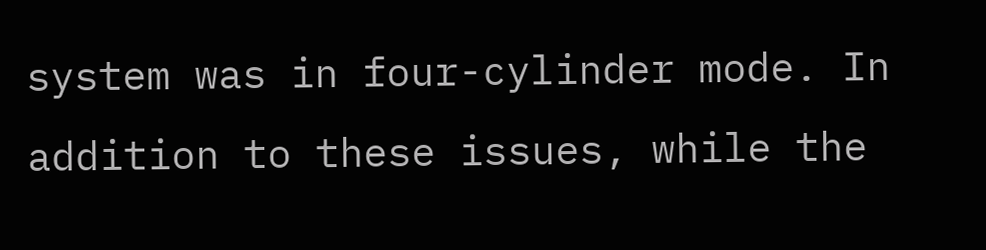system was in four-cylinder mode. In addition to these issues, while the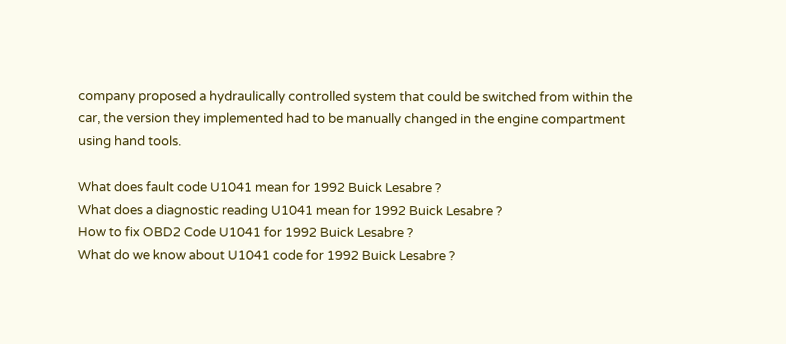company proposed a hydraulically controlled system that could be switched from within the car, the version they implemented had to be manually changed in the engine compartment using hand tools.

What does fault code U1041 mean for 1992 Buick Lesabre ?
What does a diagnostic reading U1041 mean for 1992 Buick Lesabre ?
How to fix OBD2 Code U1041 for 1992 Buick Lesabre ?
What do we know about U1041 code for 1992 Buick Lesabre ?